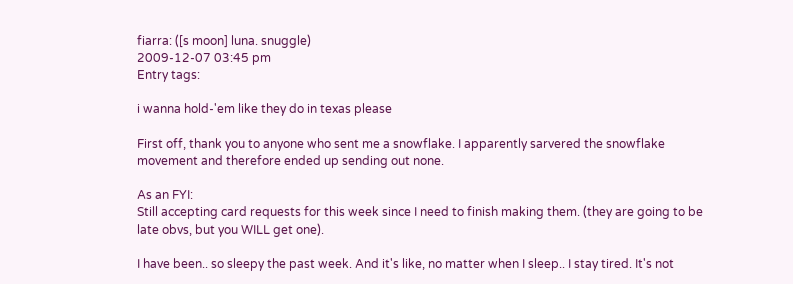fiarra: ([s moon] luna. snuggle)
2009-12-07 03:45 pm
Entry tags:

i wanna hold-'em like they do in texas please

First off, thank you to anyone who sent me a snowflake. I apparently sarvered the snowflake movement and therefore ended up sending out none.

As an FYI:
Still accepting card requests for this week since I need to finish making them. (they are going to be late obvs, but you WILL get one).

I have been.. so sleepy the past week. And it's like, no matter when I sleep.. I stay tired. It's not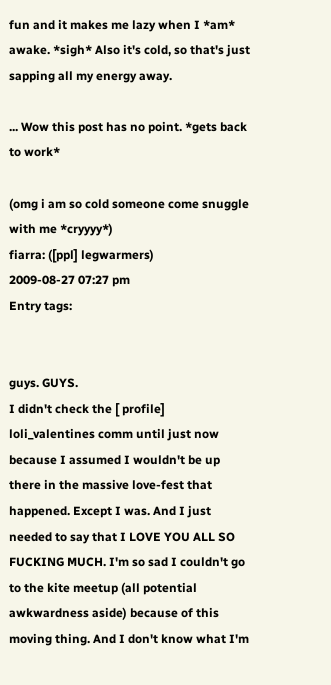fun and it makes me lazy when I *am* awake. *sigh* Also it's cold, so that's just sapping all my energy away.

... Wow this post has no point. *gets back to work*

(omg i am so cold someone come snuggle with me *cryyyy*)
fiarra: ([ppl] legwarmers)
2009-08-27 07:27 pm
Entry tags:


guys. GUYS.
I didn't check the [ profile] loli_valentines comm until just now because I assumed I wouldn't be up there in the massive love-fest that happened. Except I was. And I just needed to say that I LOVE YOU ALL SO FUCKING MUCH. I'm so sad I couldn't go to the kite meetup (all potential awkwardness aside) because of this moving thing. And I don't know what I'm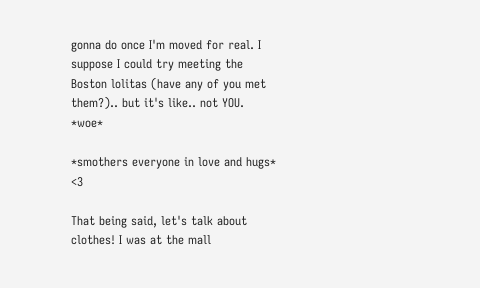gonna do once I'm moved for real. I suppose I could try meeting the Boston lolitas (have any of you met them?).. but it's like.. not YOU. *woe*

*smothers everyone in love and hugs* <3

That being said, let's talk about clothes! I was at the mall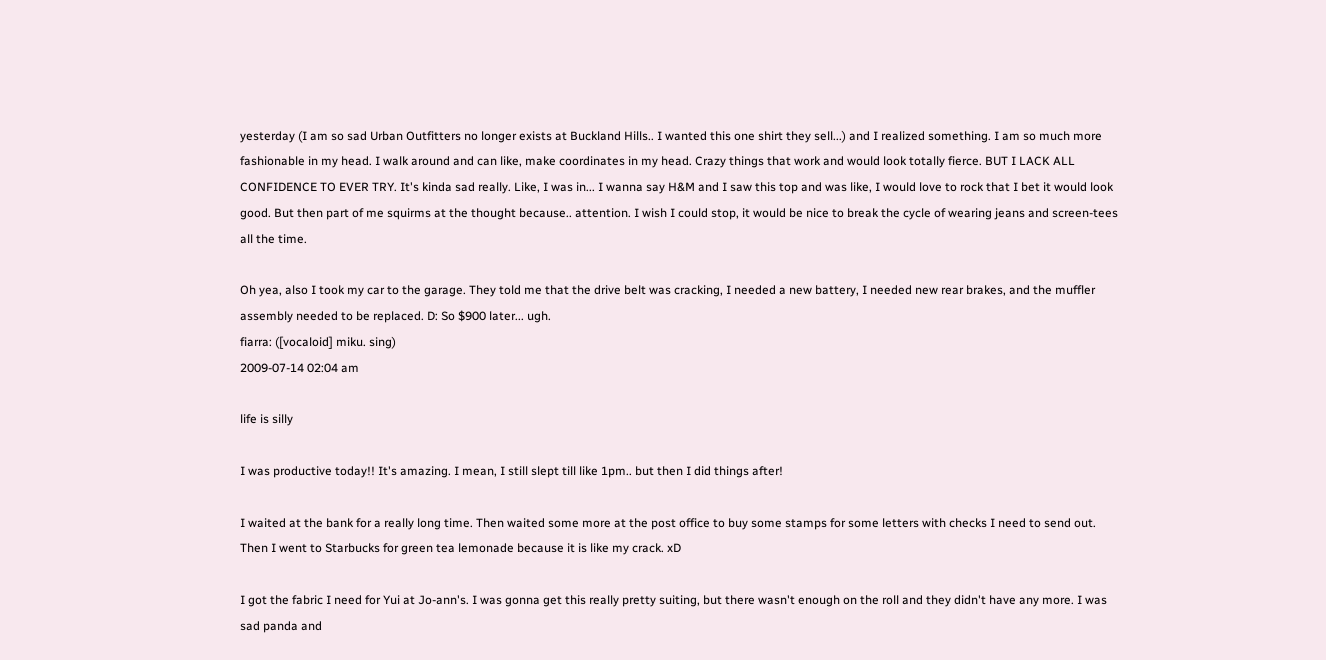yesterday (I am so sad Urban Outfitters no longer exists at Buckland Hills.. I wanted this one shirt they sell...) and I realized something. I am so much more fashionable in my head. I walk around and can like, make coordinates in my head. Crazy things that work and would look totally fierce. BUT I LACK ALL CONFIDENCE TO EVER TRY. It's kinda sad really. Like, I was in... I wanna say H&M and I saw this top and was like, I would love to rock that I bet it would look good. But then part of me squirms at the thought because.. attention. I wish I could stop, it would be nice to break the cycle of wearing jeans and screen-tees all the time.

Oh yea, also I took my car to the garage. They told me that the drive belt was cracking, I needed a new battery, I needed new rear brakes, and the muffler assembly needed to be replaced. D: So $900 later... ugh.
fiarra: ([vocaloid] miku. sing)
2009-07-14 02:04 am

life is silly

I was productive today!! It's amazing. I mean, I still slept till like 1pm.. but then I did things after!

I waited at the bank for a really long time. Then waited some more at the post office to buy some stamps for some letters with checks I need to send out. Then I went to Starbucks for green tea lemonade because it is like my crack. xD

I got the fabric I need for Yui at Jo-ann's. I was gonna get this really pretty suiting, but there wasn't enough on the roll and they didn't have any more. I was sad panda and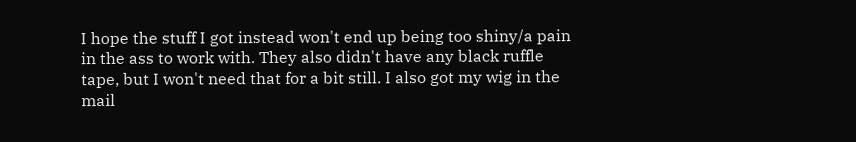I hope the stuff I got instead won't end up being too shiny/a pain in the ass to work with. They also didn't have any black ruffle tape, but I won't need that for a bit still. I also got my wig in the mail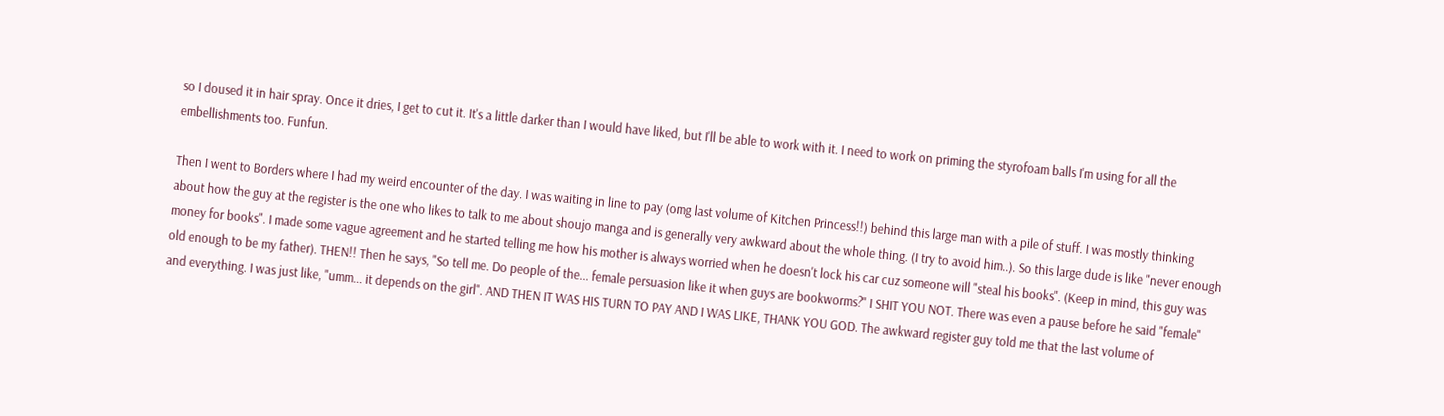so I doused it in hair spray. Once it dries, I get to cut it. It's a little darker than I would have liked, but I'll be able to work with it. I need to work on priming the styrofoam balls I'm using for all the embellishments too. Funfun.

Then I went to Borders where I had my weird encounter of the day. I was waiting in line to pay (omg last volume of Kitchen Princess!!) behind this large man with a pile of stuff. I was mostly thinking about how the guy at the register is the one who likes to talk to me about shoujo manga and is generally very awkward about the whole thing. (I try to avoid him..). So this large dude is like "never enough money for books". I made some vague agreement and he started telling me how his mother is always worried when he doesn't lock his car cuz someone will "steal his books". (Keep in mind, this guy was old enough to be my father). THEN!! Then he says, "So tell me. Do people of the... female persuasion like it when guys are bookworms?" I SHIT YOU NOT. There was even a pause before he said "female" and everything. I was just like, "umm... it depends on the girl". AND THEN IT WAS HIS TURN TO PAY AND I WAS LIKE, THANK YOU GOD. The awkward register guy told me that the last volume of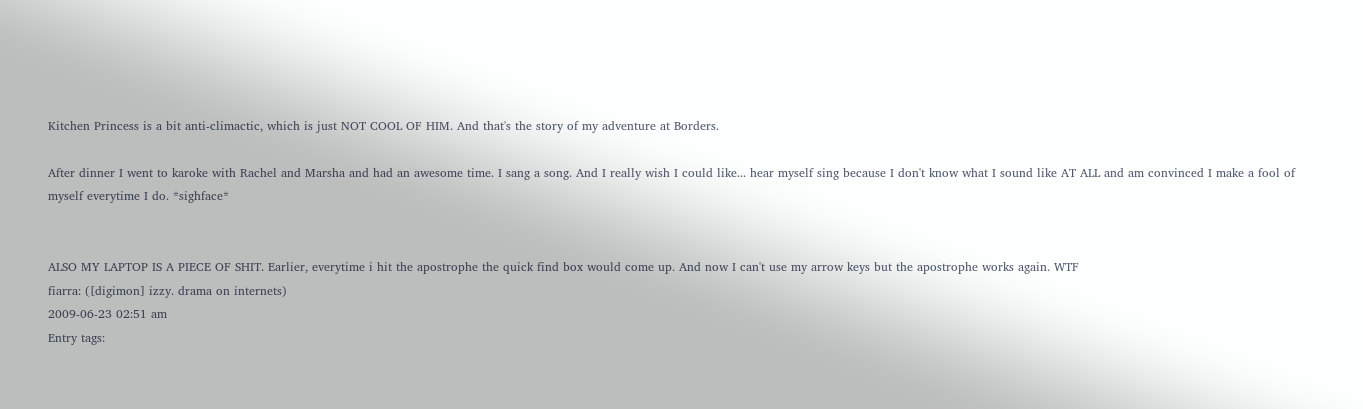Kitchen Princess is a bit anti-climactic, which is just NOT COOL OF HIM. And that's the story of my adventure at Borders.

After dinner I went to karoke with Rachel and Marsha and had an awesome time. I sang a song. And I really wish I could like... hear myself sing because I don't know what I sound like AT ALL and am convinced I make a fool of myself everytime I do. *sighface*


ALSO MY LAPTOP IS A PIECE OF SHIT. Earlier, everytime i hit the apostrophe the quick find box would come up. And now I can't use my arrow keys but the apostrophe works again. WTF
fiarra: ([digimon] izzy. drama on internets)
2009-06-23 02:51 am
Entry tags: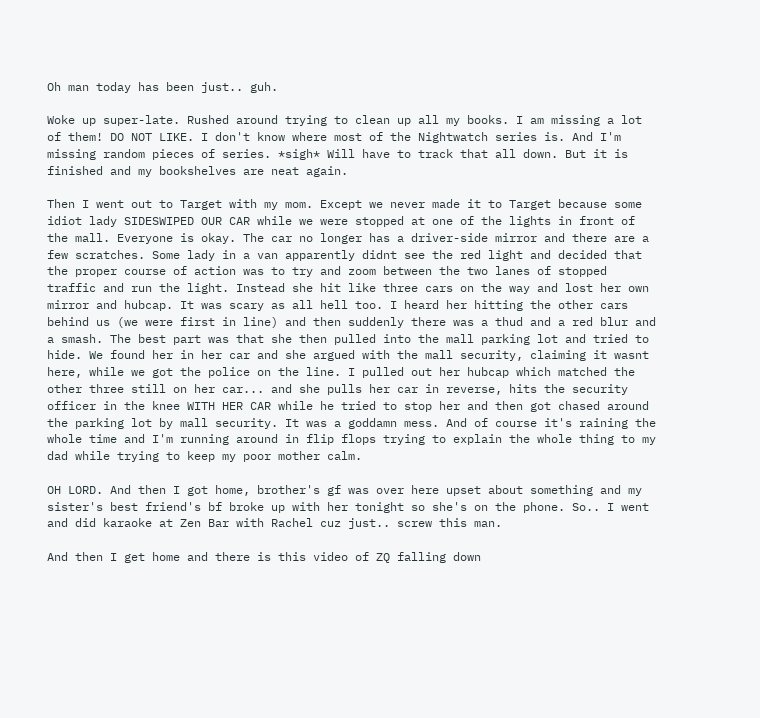Oh man today has been just.. guh.

Woke up super-late. Rushed around trying to clean up all my books. I am missing a lot of them! DO NOT LIKE. I don't know where most of the Nightwatch series is. And I'm missing random pieces of series. *sigh* Will have to track that all down. But it is finished and my bookshelves are neat again.

Then I went out to Target with my mom. Except we never made it to Target because some idiot lady SIDESWIPED OUR CAR while we were stopped at one of the lights in front of the mall. Everyone is okay. The car no longer has a driver-side mirror and there are a few scratches. Some lady in a van apparently didnt see the red light and decided that the proper course of action was to try and zoom between the two lanes of stopped traffic and run the light. Instead she hit like three cars on the way and lost her own mirror and hubcap. It was scary as all hell too. I heard her hitting the other cars behind us (we were first in line) and then suddenly there was a thud and a red blur and a smash. The best part was that she then pulled into the mall parking lot and tried to hide. We found her in her car and she argued with the mall security, claiming it wasnt here, while we got the police on the line. I pulled out her hubcap which matched the other three still on her car... and she pulls her car in reverse, hits the security officer in the knee WITH HER CAR while he tried to stop her and then got chased around the parking lot by mall security. It was a goddamn mess. And of course it's raining the whole time and I'm running around in flip flops trying to explain the whole thing to my dad while trying to keep my poor mother calm.

OH LORD. And then I got home, brother's gf was over here upset about something and my sister's best friend's bf broke up with her tonight so she's on the phone. So.. I went and did karaoke at Zen Bar with Rachel cuz just.. screw this man.

And then I get home and there is this video of ZQ falling down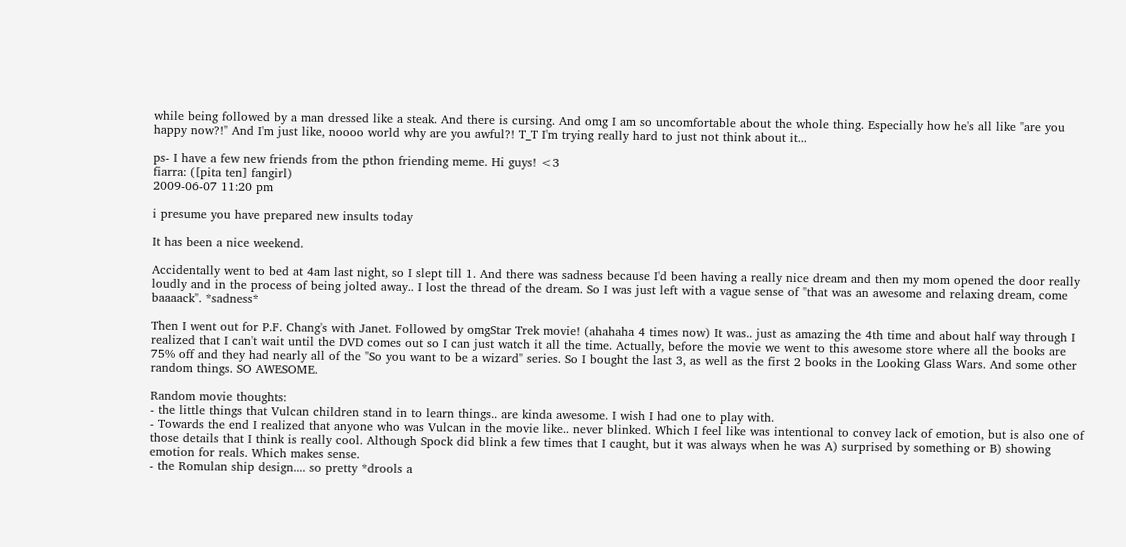while being followed by a man dressed like a steak. And there is cursing. And omg I am so uncomfortable about the whole thing. Especially how he's all like "are you happy now?!" And I'm just like, noooo world why are you awful?! T_T I'm trying really hard to just not think about it...

ps- I have a few new friends from the pthon friending meme. Hi guys! <3
fiarra: ([pita ten] fangirl)
2009-06-07 11:20 pm

i presume you have prepared new insults today

It has been a nice weekend.

Accidentally went to bed at 4am last night, so I slept till 1. And there was sadness because I'd been having a really nice dream and then my mom opened the door really loudly and in the process of being jolted away.. I lost the thread of the dream. So I was just left with a vague sense of "that was an awesome and relaxing dream, come baaaack". *sadness*

Then I went out for P.F. Chang's with Janet. Followed by omgStar Trek movie! (ahahaha 4 times now) It was.. just as amazing the 4th time and about half way through I realized that I can't wait until the DVD comes out so I can just watch it all the time. Actually, before the movie we went to this awesome store where all the books are 75% off and they had nearly all of the "So you want to be a wizard" series. So I bought the last 3, as well as the first 2 books in the Looking Glass Wars. And some other random things. SO AWESOME.

Random movie thoughts:
- the little things that Vulcan children stand in to learn things.. are kinda awesome. I wish I had one to play with.
- Towards the end I realized that anyone who was Vulcan in the movie like.. never blinked. Which I feel like was intentional to convey lack of emotion, but is also one of those details that I think is really cool. Although Spock did blink a few times that I caught, but it was always when he was A) surprised by something or B) showing emotion for reals. Which makes sense.
- the Romulan ship design.... so pretty *drools a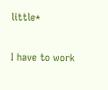little*

I have to work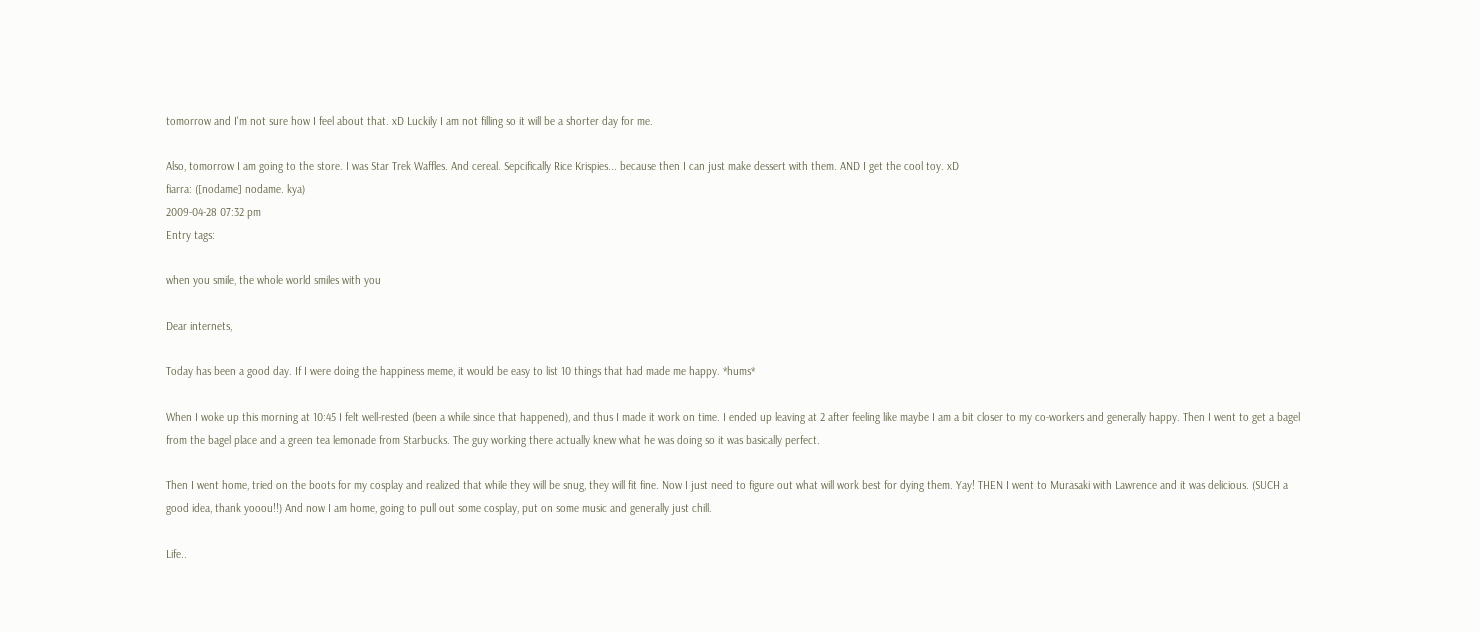tomorrow and I'm not sure how I feel about that. xD Luckily I am not filling so it will be a shorter day for me.

Also, tomorrow I am going to the store. I was Star Trek Waffles. And cereal. Sepcifically Rice Krispies... because then I can just make dessert with them. AND I get the cool toy. xD
fiarra: ([nodame] nodame. kya)
2009-04-28 07:32 pm
Entry tags:

when you smile, the whole world smiles with you

Dear internets,

Today has been a good day. If I were doing the happiness meme, it would be easy to list 10 things that had made me happy. *hums*

When I woke up this morning at 10:45 I felt well-rested (been a while since that happened), and thus I made it work on time. I ended up leaving at 2 after feeling like maybe I am a bit closer to my co-workers and generally happy. Then I went to get a bagel from the bagel place and a green tea lemonade from Starbucks. The guy working there actually knew what he was doing so it was basically perfect.

Then I went home, tried on the boots for my cosplay and realized that while they will be snug, they will fit fine. Now I just need to figure out what will work best for dying them. Yay! THEN I went to Murasaki with Lawrence and it was delicious. (SUCH a good idea, thank yooou!!) And now I am home, going to pull out some cosplay, put on some music and generally just chill.

Life..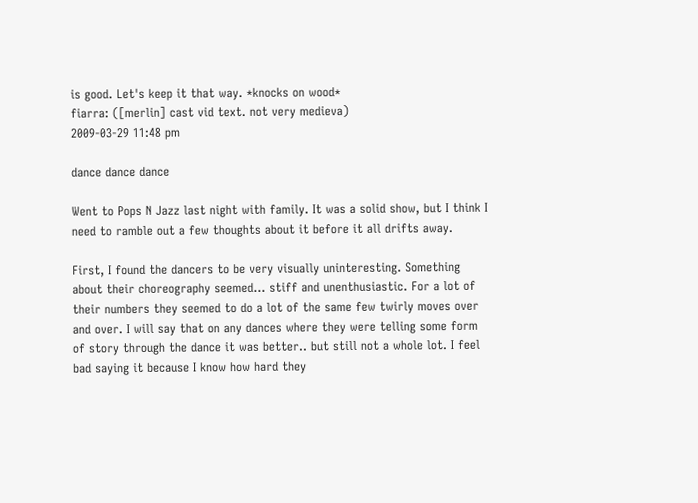is good. Let's keep it that way. *knocks on wood*
fiarra: ([merlin] cast vid text. not very medieva)
2009-03-29 11:48 pm

dance dance dance

Went to Pops N Jazz last night with family. It was a solid show, but I think I need to ramble out a few thoughts about it before it all drifts away.

First, I found the dancers to be very visually uninteresting. Something about their choreography seemed... stiff and unenthusiastic. For a lot of their numbers they seemed to do a lot of the same few twirly moves over and over. I will say that on any dances where they were telling some form of story through the dance it was better.. but still not a whole lot. I feel bad saying it because I know how hard they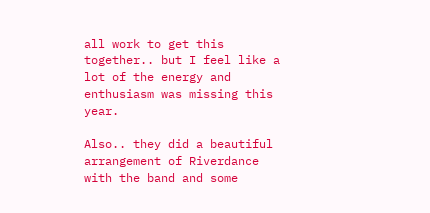all work to get this together.. but I feel like a lot of the energy and enthusiasm was missing this year.

Also.. they did a beautiful arrangement of Riverdance with the band and some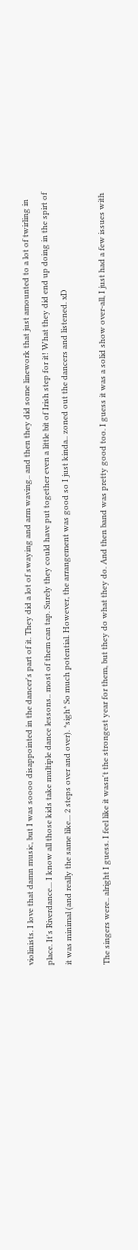violinists. I love that damn music, but I was soooo disappointed in the dancer's part of it. They did a lot of swaying and arm waving.. and then they did some linework that just amounted to a lot of twirling in place. It's Riverdance... I know all those kids take multiple dance lessons.. most of them can tap. Surely they could have put together even a little bit of Irish step for it! What they did end up doing in the spirt of it was minimal (and really the same like... 2 steps over and over). *sigh* So much potential. However, the arrangement was good so I just kinda.. zoned out the dancers and listened. xD

The singers were.. alright I guess. I feel like it wasn't the strongest year for them, but they do what they do. And then band was pretty good too. I guess it was a solid show over-all, I just had a few issues with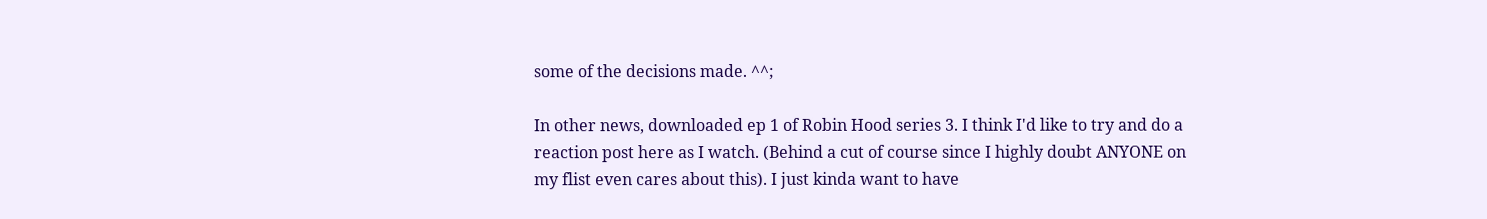some of the decisions made. ^^;

In other news, downloaded ep 1 of Robin Hood series 3. I think I'd like to try and do a reaction post here as I watch. (Behind a cut of course since I highly doubt ANYONE on my flist even cares about this). I just kinda want to have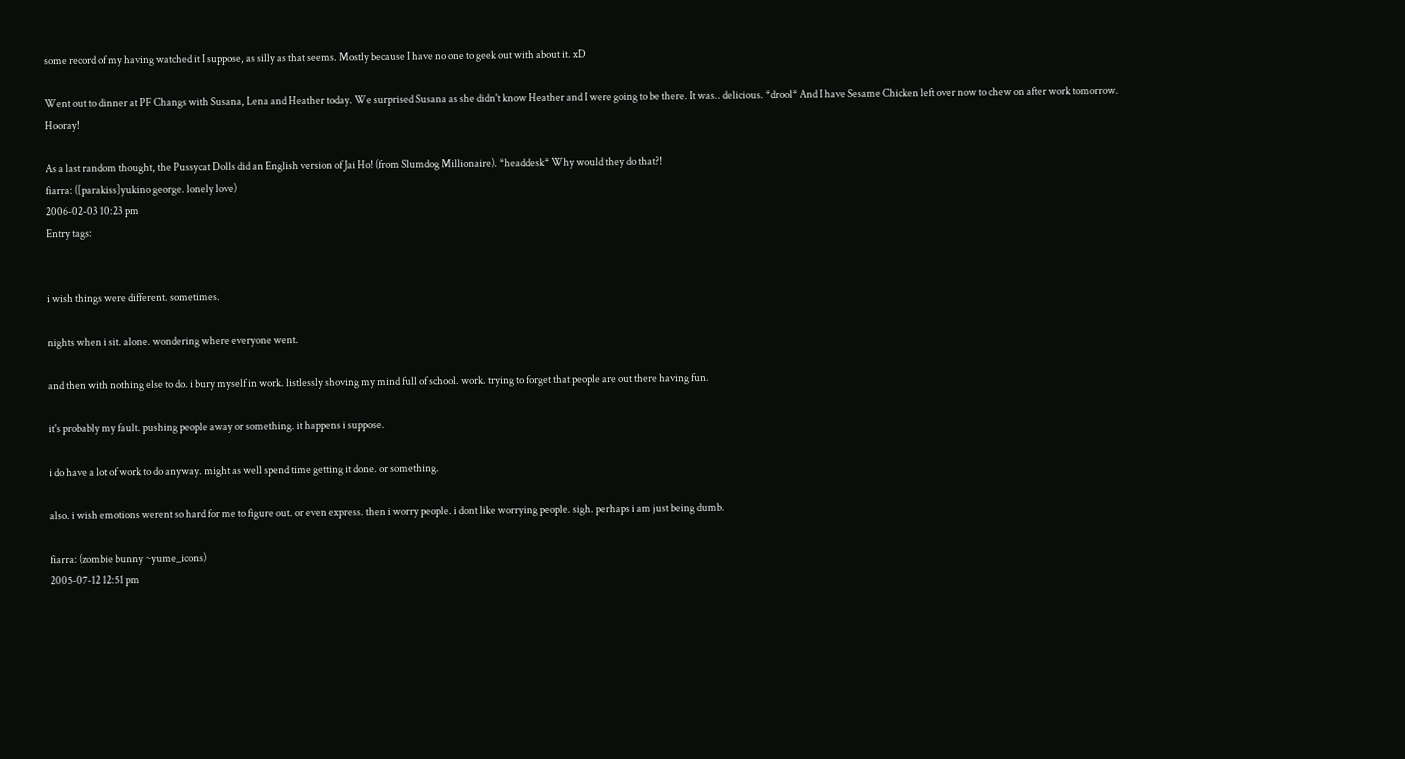some record of my having watched it I suppose, as silly as that seems. Mostly because I have no one to geek out with about it. xD

Went out to dinner at PF Changs with Susana, Lena and Heather today. We surprised Susana as she didn't know Heather and I were going to be there. It was.. delicious. *drool* And I have Sesame Chicken left over now to chew on after work tomorrow. Hooray!

As a last random thought, the Pussycat Dolls did an English version of Jai Ho! (from Slumdog Millionaire). *headdesk* Why would they do that?!
fiarra: ([parakiss]yukino george. lonely love)
2006-02-03 10:23 pm
Entry tags:


i wish things were different. sometimes.

nights when i sit. alone. wondering where everyone went.

and then with nothing else to do. i bury myself in work. listlessly shoving my mind full of school. work. trying to forget that people are out there having fun.

it's probably my fault. pushing people away or something. it happens i suppose.

i do have a lot of work to do anyway. might as well spend time getting it done. or something.

also. i wish emotions werent so hard for me to figure out. or even express. then i worry people. i dont like worrying people. sigh. perhaps i am just being dumb.

fiarra: (zombie bunny ~yume_icons)
2005-07-12 12:51 pm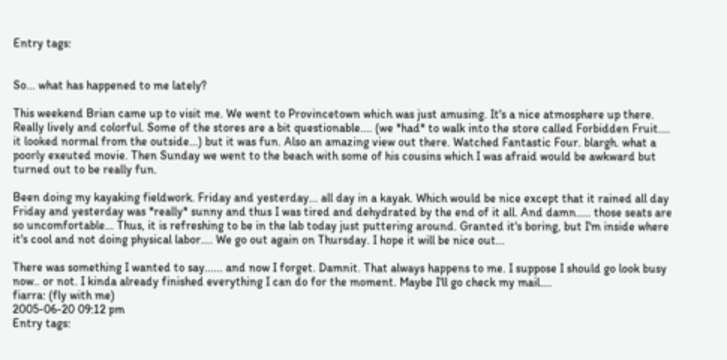Entry tags:


So... what has happened to me lately?

This weekend Brian came up to visit me. We went to Provincetown which was just amusing. It's a nice atmosphere up there. Really lively and colorful. Some of the stores are a bit questionable.... (we *had* to walk into the store called Forbidden Fruit.... it looked normal from the outside...) but it was fun. Also an amazing view out there. Watched Fantastic Four. blargh. what a poorly exeuted movie. Then Sunday we went to the beach with some of his cousins which I was afraid would be awkward but turned out to be really fun.

Been doing my kayaking fieldwork. Friday and yesterday... all day in a kayak. Which would be nice except that it rained all day Friday and yesterday was *really* sunny and thus I was tired and dehydrated by the end of it all. And damn..... those seats are so uncomfortable... Thus, it is refreshing to be in the lab today just puttering around. Granted it's boring, but I'm inside where it's cool and not doing physical labor.... We go out again on Thursday. I hope it will be nice out...

There was something I wanted to say...... and now I forget. Damnit. That always happens to me. I suppose I should go look busy now.. or not. I kinda already finished everything I can do for the moment. Maybe I'll go check my mail....
fiarra: (fly with me)
2005-06-20 09:12 pm
Entry tags: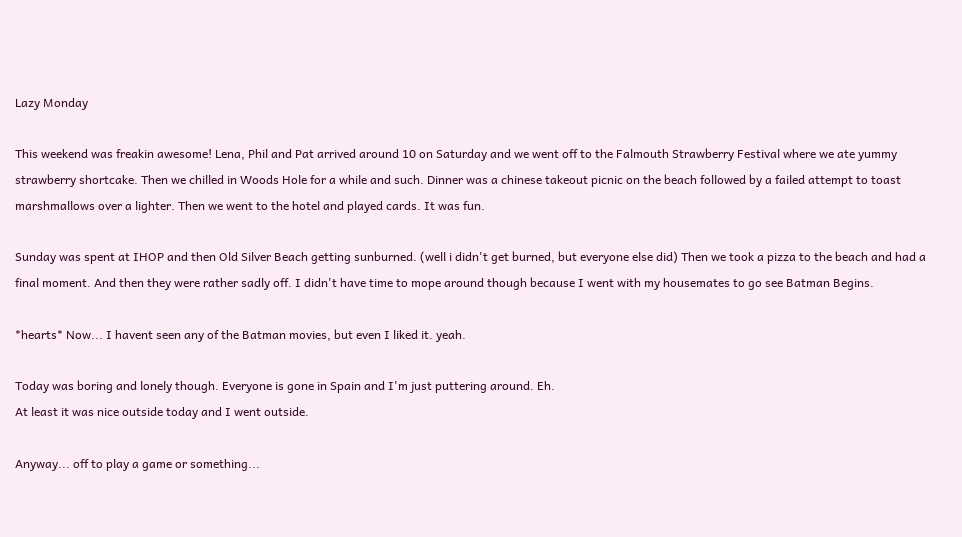Lazy Monday

This weekend was freakin awesome! Lena, Phil and Pat arrived around 10 on Saturday and we went off to the Falmouth Strawberry Festival where we ate yummy strawberry shortcake. Then we chilled in Woods Hole for a while and such. Dinner was a chinese takeout picnic on the beach followed by a failed attempt to toast marshmallows over a lighter. Then we went to the hotel and played cards. It was fun.

Sunday was spent at IHOP and then Old Silver Beach getting sunburned. (well i didn't get burned, but everyone else did) Then we took a pizza to the beach and had a final moment. And then they were rather sadly off. I didn't have time to mope around though because I went with my housemates to go see Batman Begins.

*hearts* Now... I havent seen any of the Batman movies, but even I liked it. yeah.

Today was boring and lonely though. Everyone is gone in Spain and I'm just puttering around. Eh.
At least it was nice outside today and I went outside.

Anyway... off to play a game or something...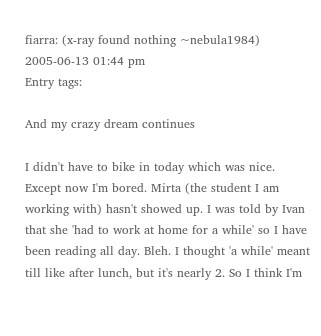fiarra: (x-ray found nothing ~nebula1984)
2005-06-13 01:44 pm
Entry tags:

And my crazy dream continues

I didn't have to bike in today which was nice. Except now I'm bored. Mirta (the student I am working with) hasn't showed up. I was told by Ivan that she 'had to work at home for a while' so I have been reading all day. Bleh. I thought 'a while' meant till like after lunch, but it's nearly 2. So I think I'm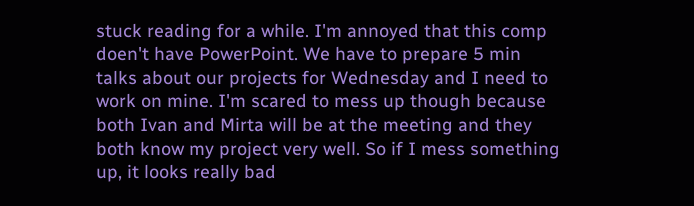stuck reading for a while. I'm annoyed that this comp doen't have PowerPoint. We have to prepare 5 min talks about our projects for Wednesday and I need to work on mine. I'm scared to mess up though because both Ivan and Mirta will be at the meeting and they both know my project very well. So if I mess something up, it looks really bad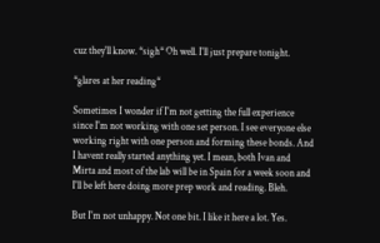cuz they'll know. *sigh* Oh well. I'll just prepare tonight.

*glares at her reading*

Sometimes I wonder if I'm not getting the full experience since I'm not working with one set person. I see everyone else working right with one person and forming these bonds. And I havent really started anything yet. I mean, both Ivan and Mirta and most of the lab will be in Spain for a week soon and I'll be left here doing more prep work and reading. Bleh.

But I'm not unhappy. Not one bit. I like it here a lot. Yes.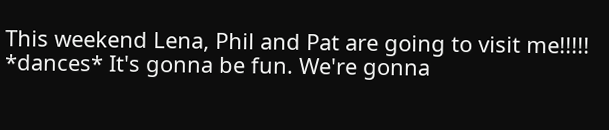This weekend Lena, Phil and Pat are going to visit me!!!!! *dances* It's gonna be fun. We're gonna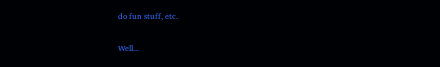do fun stuff, etc.

Well...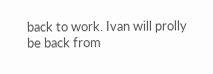back to work. Ivan will prolly be back from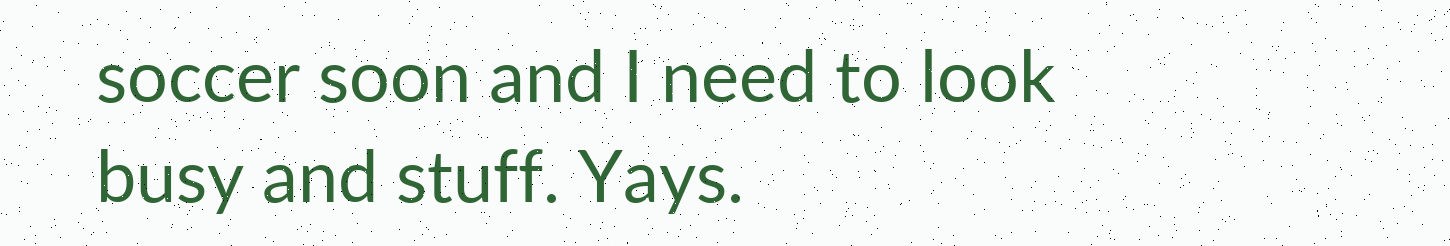soccer soon and I need to look busy and stuff. Yays.